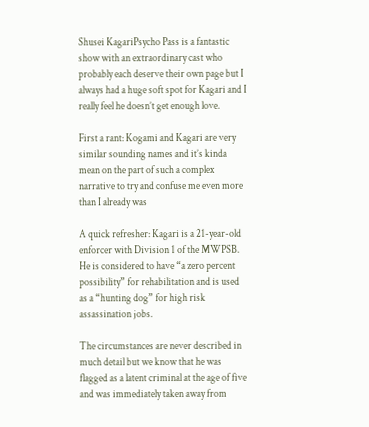Shusei KagariPsycho Pass is a fantastic show with an extraordinary cast who probably each deserve their own page but I always had a huge soft spot for Kagari and I really feel he doesn’t get enough love.

First a rant: Kogami and Kagari are very similar sounding names and it’s kinda mean on the part of such a complex narrative to try and confuse me even more than I already was

A quick refresher: Kagari is a 21-year-old enforcer with Division 1 of the MWPSB. He is considered to have “a zero percent possibility” for rehabilitation and is used as a “hunting dog” for high risk assassination jobs.

The circumstances are never described in much detail but we know that he was flagged as a latent criminal at the age of five and was immediately taken away from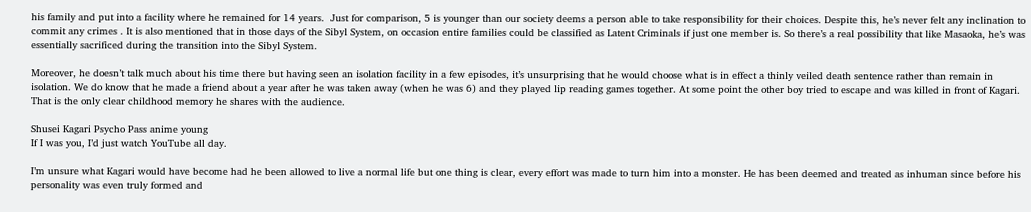his family and put into a facility where he remained for 14 years.  Just for comparison, 5 is younger than our society deems a person able to take responsibility for their choices. Despite this, he’s never felt any inclination to commit any crimes . It is also mentioned that in those days of the Sibyl System, on occasion entire families could be classified as Latent Criminals if just one member is. So there’s a real possibility that like Masaoka, he’s was essentially sacrificed during the transition into the Sibyl System.

Moreover, he doesn’t talk much about his time there but having seen an isolation facility in a few episodes, it’s unsurprising that he would choose what is in effect a thinly veiled death sentence rather than remain in isolation. We do know that he made a friend about a year after he was taken away (when he was 6) and they played lip reading games together. At some point the other boy tried to escape and was killed in front of Kagari. That is the only clear childhood memory he shares with the audience.

Shusei Kagari Psycho Pass anime young
If I was you, I’d just watch YouTube all day.

I’m unsure what Kagari would have become had he been allowed to live a normal life but one thing is clear, every effort was made to turn him into a monster. He has been deemed and treated as inhuman since before his personality was even truly formed and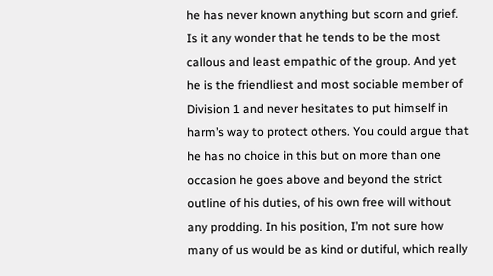he has never known anything but scorn and grief. Is it any wonder that he tends to be the most callous and least empathic of the group. And yet he is the friendliest and most sociable member of Division 1 and never hesitates to put himself in harm’s way to protect others. You could argue that he has no choice in this but on more than one occasion he goes above and beyond the strict outline of his duties, of his own free will without any prodding. In his position, I’m not sure how many of us would be as kind or dutiful, which really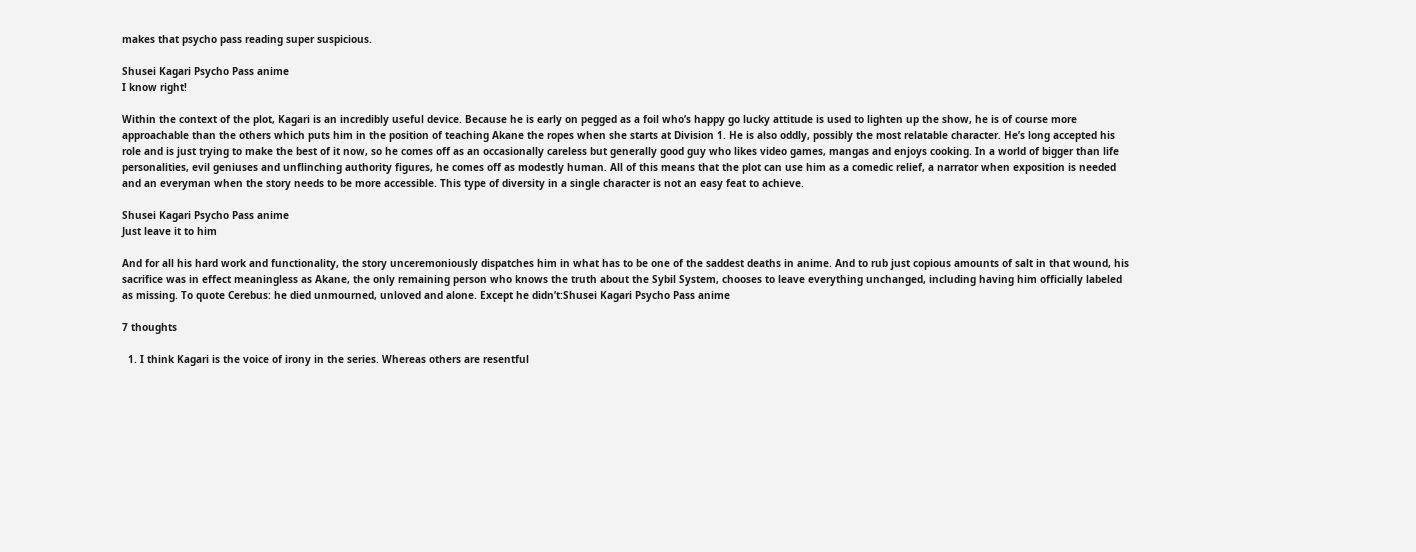makes that psycho pass reading super suspicious.

Shusei Kagari Psycho Pass anime
I know right!

Within the context of the plot, Kagari is an incredibly useful device. Because he is early on pegged as a foil who’s happy go lucky attitude is used to lighten up the show, he is of course more approachable than the others which puts him in the position of teaching Akane the ropes when she starts at Division 1. He is also oddly, possibly the most relatable character. He’s long accepted his role and is just trying to make the best of it now, so he comes off as an occasionally careless but generally good guy who likes video games, mangas and enjoys cooking. In a world of bigger than life personalities, evil geniuses and unflinching authority figures, he comes off as modestly human. All of this means that the plot can use him as a comedic relief, a narrator when exposition is needed and an everyman when the story needs to be more accessible. This type of diversity in a single character is not an easy feat to achieve.

Shusei Kagari Psycho Pass anime
Just leave it to him

And for all his hard work and functionality, the story unceremoniously dispatches him in what has to be one of the saddest deaths in anime. And to rub just copious amounts of salt in that wound, his sacrifice was in effect meaningless as Akane, the only remaining person who knows the truth about the Sybil System, chooses to leave everything unchanged, including having him officially labeled as missing. To quote Cerebus: he died unmourned, unloved and alone. Except he didn’t:Shusei Kagari Psycho Pass anime

7 thoughts

  1. I think Kagari is the voice of irony in the series. Whereas others are resentful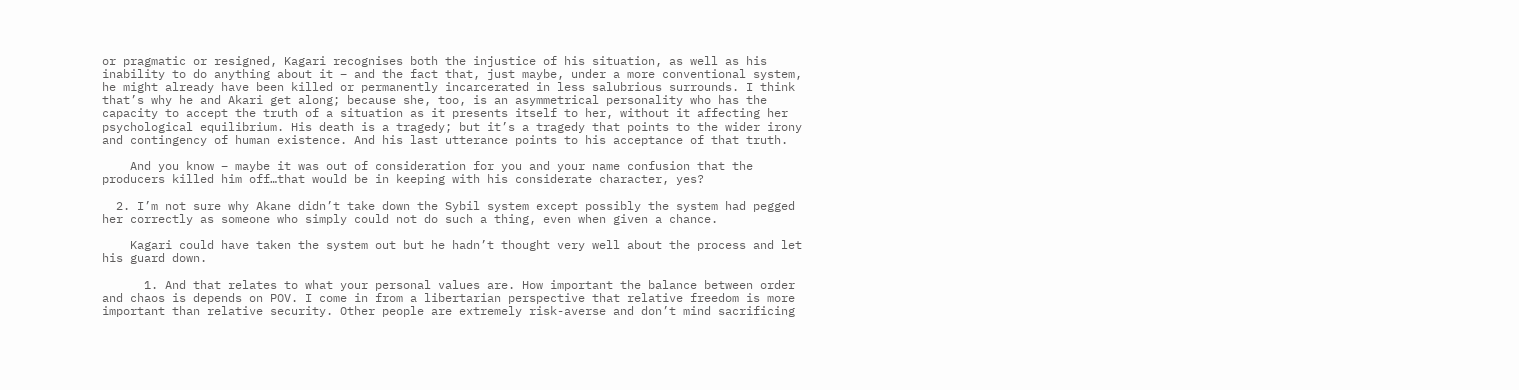or pragmatic or resigned, Kagari recognises both the injustice of his situation, as well as his inability to do anything about it – and the fact that, just maybe, under a more conventional system, he might already have been killed or permanently incarcerated in less salubrious surrounds. I think that’s why he and Akari get along; because she, too, is an asymmetrical personality who has the capacity to accept the truth of a situation as it presents itself to her, without it affecting her psychological equilibrium. His death is a tragedy; but it’s a tragedy that points to the wider irony and contingency of human existence. And his last utterance points to his acceptance of that truth.

    And you know – maybe it was out of consideration for you and your name confusion that the producers killed him off…that would be in keeping with his considerate character, yes?

  2. I’m not sure why Akane didn’t take down the Sybil system except possibly the system had pegged her correctly as someone who simply could not do such a thing, even when given a chance.

    Kagari could have taken the system out but he hadn’t thought very well about the process and let his guard down.

      1. And that relates to what your personal values are. How important the balance between order and chaos is depends on POV. I come in from a libertarian perspective that relative freedom is more important than relative security. Other people are extremely risk-averse and don’t mind sacrificing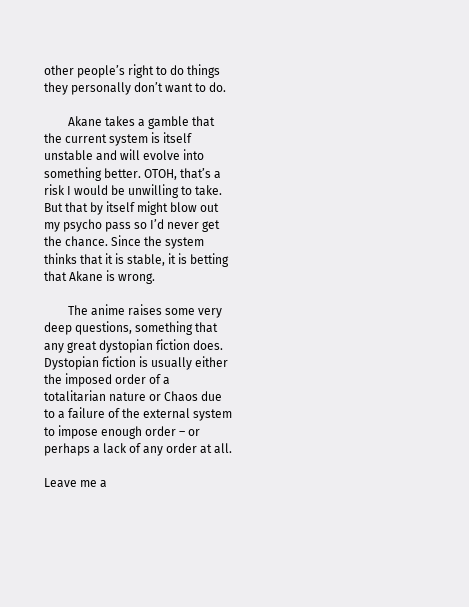other people’s right to do things they personally don’t want to do.

        Akane takes a gamble that the current system is itself unstable and will evolve into something better. OTOH, that’s a risk I would be unwilling to take. But that by itself might blow out my psycho pass so I’d never get the chance. Since the system thinks that it is stable, it is betting that Akane is wrong.

        The anime raises some very deep questions, something that any great dystopian fiction does. Dystopian fiction is usually either the imposed order of a totalitarian nature or Chaos due to a failure of the external system to impose enough order – or perhaps a lack of any order at all.

Leave me a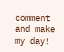comment and make my day!